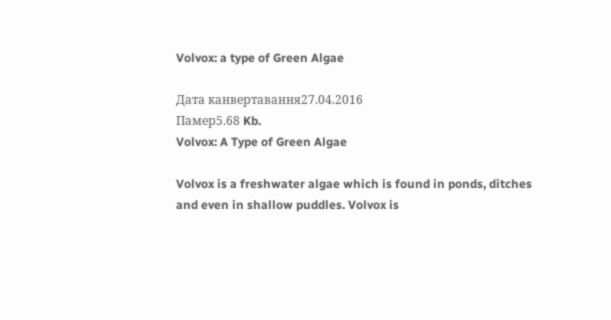Volvox: a type of Green Algae

Дата канвертавання27.04.2016
Памер5.68 Kb.
Volvox: A Type of Green Algae

Volvox is a freshwater algae which is found in ponds, ditches and even in shallow puddles. Volvox is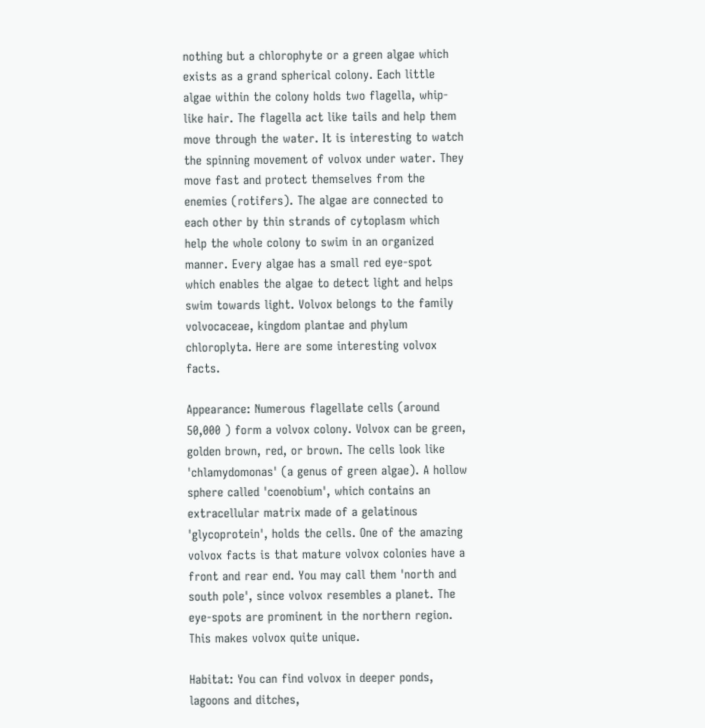nothing but a chlorophyte or a green algae which exists as a grand spherical colony. Each little algae within the colony holds two flagella, whip-like hair. The flagella act like tails and help them move through the water. It is interesting to watch the spinning movement of volvox under water. They move fast and protect themselves from the enemies (rotifers). The algae are connected to each other by thin strands of cytoplasm which help the whole colony to swim in an organized manner. Every algae has a small red eye-spot which enables the algae to detect light and helps swim towards light. Volvox belongs to the family volvocaceae, kingdom plantae and phylum chloroplyta. Here are some interesting volvox facts.

Appearance: Numerous flagellate cells (around 50,000 ) form a volvox colony. Volvox can be green, golden brown, red, or brown. The cells look like 'chlamydomonas' (a genus of green algae). A hollow sphere called 'coenobium', which contains an extracellular matrix made of a gelatinous 'glycoprotein', holds the cells. One of the amazing volvox facts is that mature volvox colonies have a front and rear end. You may call them 'north and south pole', since volvox resembles a planet. The eye-spots are prominent in the northern region. This makes volvox quite unique.

Habitat: You can find volvox in deeper ponds, lagoons and ditches,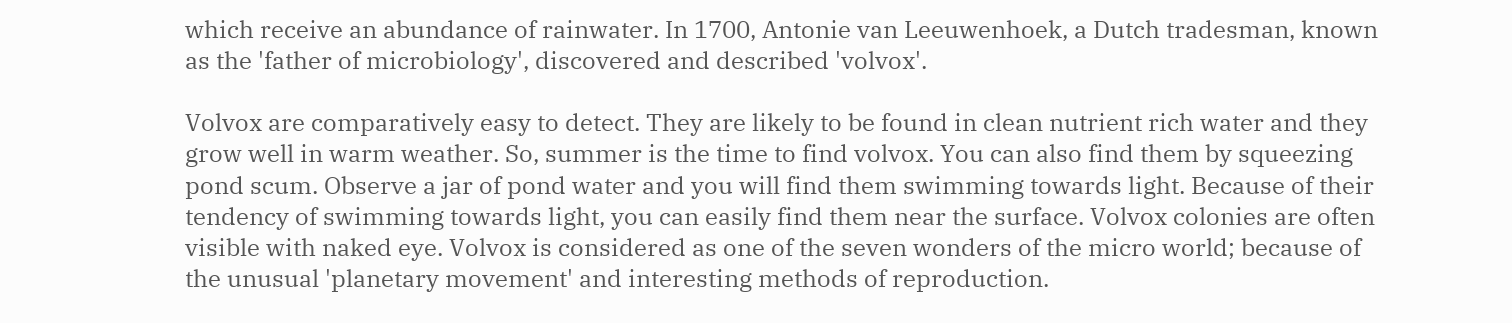which receive an abundance of rainwater. In 1700, Antonie van Leeuwenhoek, a Dutch tradesman, known as the 'father of microbiology', discovered and described 'volvox'.

Volvox are comparatively easy to detect. They are likely to be found in clean nutrient rich water and they grow well in warm weather. So, summer is the time to find volvox. You can also find them by squeezing pond scum. Observe a jar of pond water and you will find them swimming towards light. Because of their tendency of swimming towards light, you can easily find them near the surface. Volvox colonies are often visible with naked eye. Volvox is considered as one of the seven wonders of the micro world; because of the unusual 'planetary movement' and interesting methods of reproduction.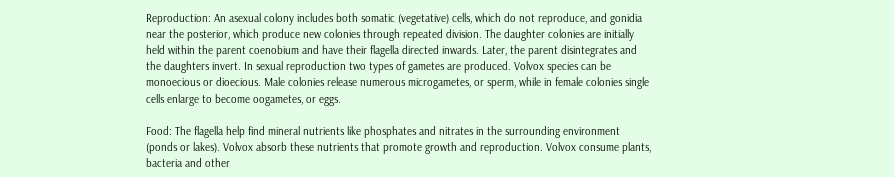Reproduction: An asexual colony includes both somatic (vegetative) cells, which do not reproduce, and gonidia near the posterior, which produce new colonies through repeated division. The daughter colonies are initially held within the parent coenobium and have their flagella directed inwards. Later, the parent disintegrates and the daughters invert. In sexual reproduction two types of gametes are produced. Volvox species can be monoecious or dioecious. Male colonies release numerous microgametes, or sperm, while in female colonies single cells enlarge to become oogametes, or eggs.

Food: The flagella help find mineral nutrients like phosphates and nitrates in the surrounding environment (ponds or lakes). Volvox absorb these nutrients that promote growth and reproduction. Volvox consume plants, bacteria and other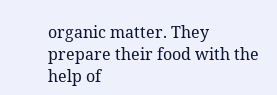organic matter. They prepare their food with the help of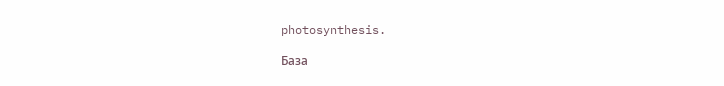photosynthesis.

База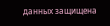данных защищена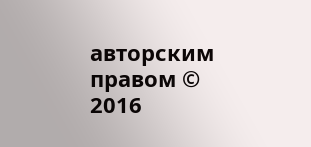авторским правом © 2016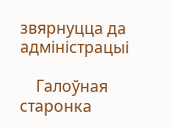звярнуцца да адміністрацыі

    Галоўная старонка